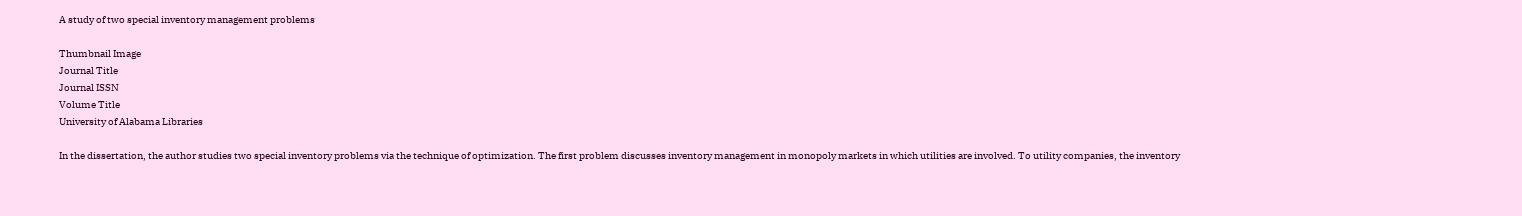A study of two special inventory management problems

Thumbnail Image
Journal Title
Journal ISSN
Volume Title
University of Alabama Libraries

In the dissertation, the author studies two special inventory problems via the technique of optimization. The first problem discusses inventory management in monopoly markets in which utilities are involved. To utility companies, the inventory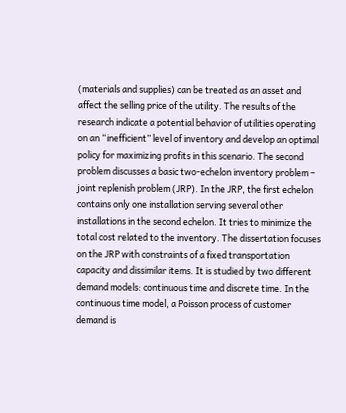(materials and supplies) can be treated as an asset and affect the selling price of the utility. The results of the research indicate a potential behavior of utilities operating on an “inefficient” level of inventory and develop an optimal policy for maximizing profits in this scenario. The second problem discusses a basic two-echelon inventory problem – joint replenish problem (JRP). In the JRP, the first echelon contains only one installation serving several other installations in the second echelon. It tries to minimize the total cost related to the inventory. The dissertation focuses on the JRP with constraints of a fixed transportation capacity and dissimilar items. It is studied by two different demand models: continuous time and discrete time. In the continuous time model, a Poisson process of customer demand is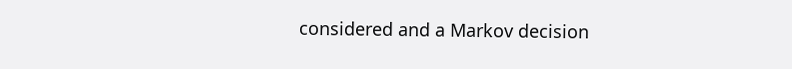considered and a Markov decision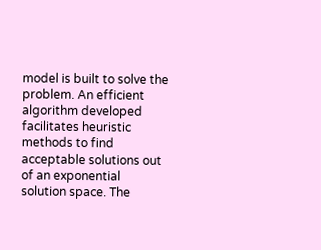model is built to solve the problem. An efficient algorithm developed facilitates heuristic methods to find acceptable solutions out of an exponential solution space. The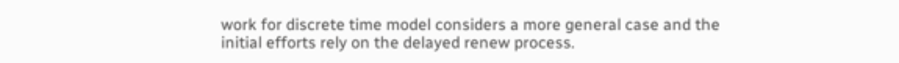work for discrete time model considers a more general case and the initial efforts rely on the delayed renew process.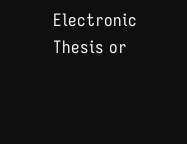Electronic Thesis or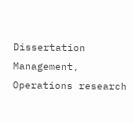Dissertation
Management, Operations research